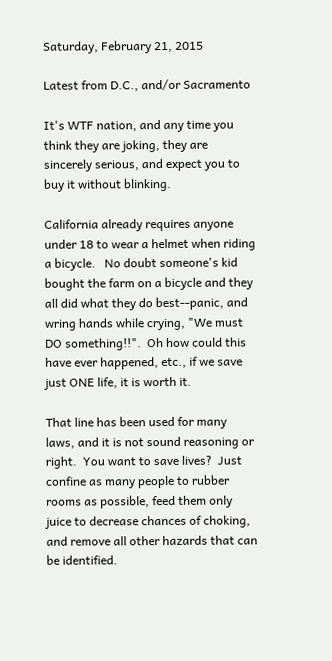Saturday, February 21, 2015

Latest from D.C., and/or Sacramento

It's WTF nation, and any time you think they are joking, they are sincerely serious, and expect you to buy it without blinking.

California already requires anyone under 18 to wear a helmet when riding a bicycle.   No doubt someone's kid bought the farm on a bicycle and they all did what they do best--panic, and wring hands while crying, "We must DO something!!".  Oh how could this have ever happened, etc., if we save just ONE life, it is worth it.

That line has been used for many laws, and it is not sound reasoning or right.  You want to save lives?  Just confine as many people to rubber rooms as possible, feed them only juice to decrease chances of choking, and remove all other hazards that can be identified.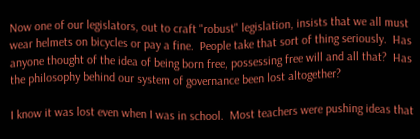Now one of our legislators, out to craft "robust" legislation, insists that we all must wear helmets on bicycles or pay a fine.  People take that sort of thing seriously.  Has anyone thought of the idea of being born free, possessing free will and all that?  Has the philosophy behind our system of governance been lost altogether?

I know it was lost even when I was in school.  Most teachers were pushing ideas that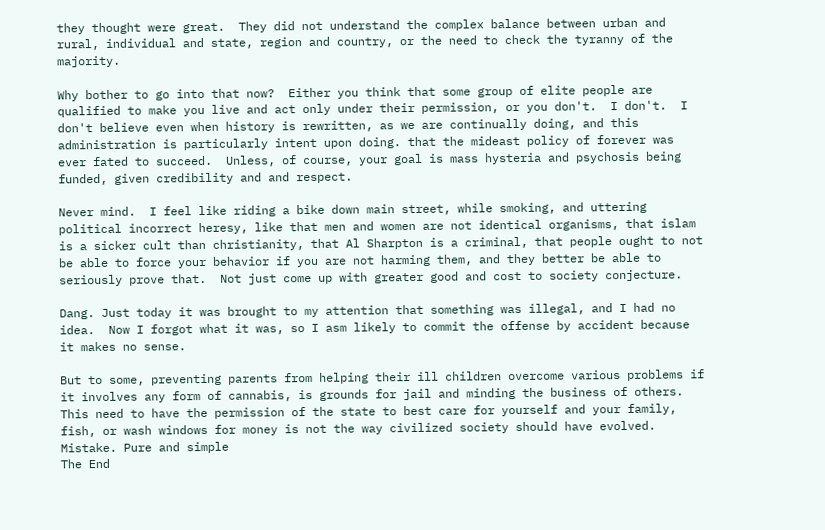they thought were great.  They did not understand the complex balance between urban and rural, individual and state, region and country, or the need to check the tyranny of the majority.

Why bother to go into that now?  Either you think that some group of elite people are qualified to make you live and act only under their permission, or you don't.  I don't.  I don't believe even when history is rewritten, as we are continually doing, and this administration is particularly intent upon doing. that the mideast policy of forever was ever fated to succeed.  Unless, of course, your goal is mass hysteria and psychosis being funded, given credibility and and respect.

Never mind.  I feel like riding a bike down main street, while smoking, and uttering political incorrect heresy, like that men and women are not identical organisms, that islam is a sicker cult than christianity, that Al Sharpton is a criminal, that people ought to not be able to force your behavior if you are not harming them, and they better be able to seriously prove that.  Not just come up with greater good and cost to society conjecture.

Dang. Just today it was brought to my attention that something was illegal, and I had no idea.  Now I forgot what it was, so I asm likely to commit the offense by accident because it makes no sense.

But to some, preventing parents from helping their ill children overcome various problems if it involves any form of cannabis, is grounds for jail and minding the business of others.  This need to have the permission of the state to best care for yourself and your family, fish, or wash windows for money is not the way civilized society should have evolved.  Mistake. Pure and simple
The End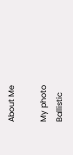About Me

My photo
Ballistic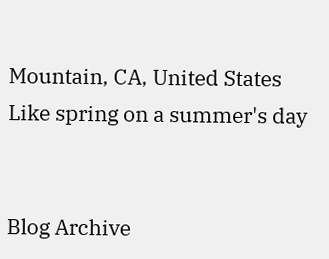Mountain, CA, United States
Like spring on a summer's day


Blog Archive